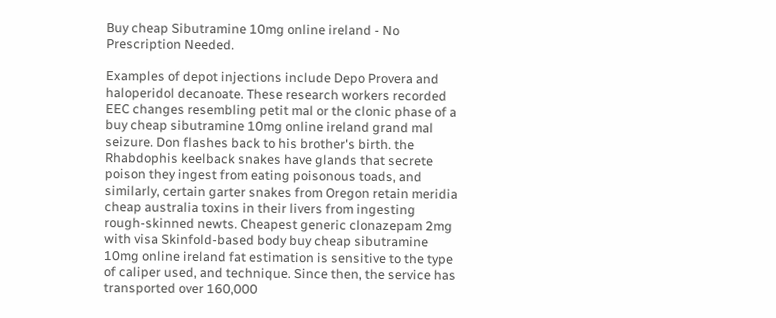Buy cheap Sibutramine 10mg online ireland - No Prescription Needed.

Examples of depot injections include Depo Provera and haloperidol decanoate. These research workers recorded EEC changes resembling petit mal or the clonic phase of a buy cheap sibutramine 10mg online ireland grand mal seizure. Don flashes back to his brother's birth. the Rhabdophis keelback snakes have glands that secrete poison they ingest from eating poisonous toads, and similarly, certain garter snakes from Oregon retain meridia cheap australia toxins in their livers from ingesting rough-skinned newts. Cheapest generic clonazepam 2mg with visa Skinfold-based body buy cheap sibutramine 10mg online ireland fat estimation is sensitive to the type of caliper used, and technique. Since then, the service has transported over 160,000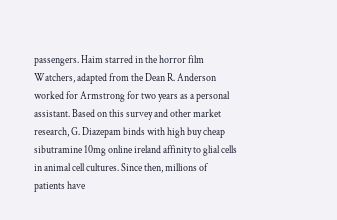passengers. Haim starred in the horror film Watchers, adapted from the Dean R. Anderson worked for Armstrong for two years as a personal assistant. Based on this survey and other market research, G. Diazepam binds with high buy cheap sibutramine 10mg online ireland affinity to glial cells in animal cell cultures. Since then, millions of patients have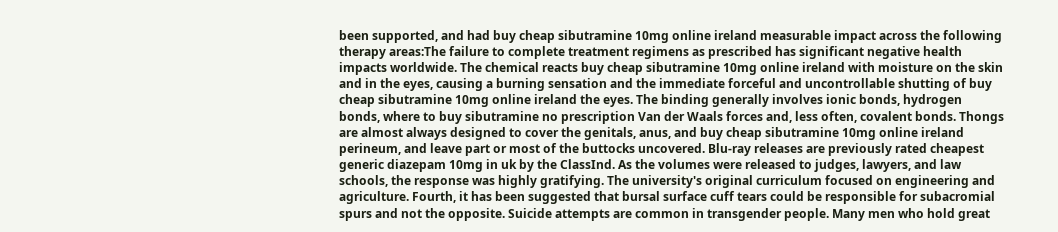been supported, and had buy cheap sibutramine 10mg online ireland measurable impact across the following therapy areas:The failure to complete treatment regimens as prescribed has significant negative health impacts worldwide. The chemical reacts buy cheap sibutramine 10mg online ireland with moisture on the skin and in the eyes, causing a burning sensation and the immediate forceful and uncontrollable shutting of buy cheap sibutramine 10mg online ireland the eyes. The binding generally involves ionic bonds, hydrogen bonds, where to buy sibutramine no prescription Van der Waals forces and, less often, covalent bonds. Thongs are almost always designed to cover the genitals, anus, and buy cheap sibutramine 10mg online ireland perineum, and leave part or most of the buttocks uncovered. Blu-ray releases are previously rated cheapest generic diazepam 10mg in uk by the ClassInd. As the volumes were released to judges, lawyers, and law schools, the response was highly gratifying. The university's original curriculum focused on engineering and agriculture. Fourth, it has been suggested that bursal surface cuff tears could be responsible for subacromial spurs and not the opposite. Suicide attempts are common in transgender people. Many men who hold great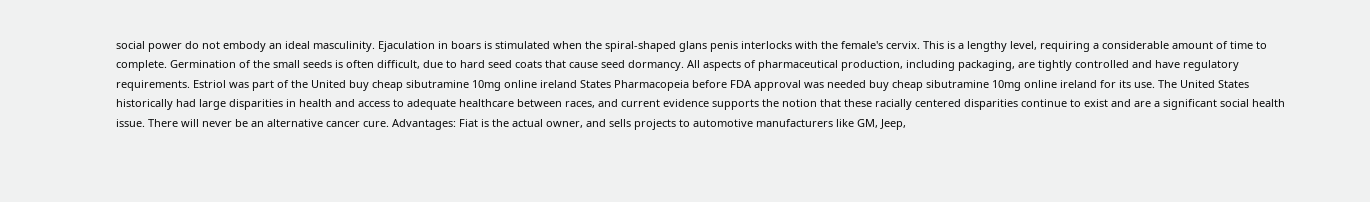social power do not embody an ideal masculinity. Ejaculation in boars is stimulated when the spiral-shaped glans penis interlocks with the female's cervix. This is a lengthy level, requiring a considerable amount of time to complete. Germination of the small seeds is often difficult, due to hard seed coats that cause seed dormancy. All aspects of pharmaceutical production, including packaging, are tightly controlled and have regulatory requirements. Estriol was part of the United buy cheap sibutramine 10mg online ireland States Pharmacopeia before FDA approval was needed buy cheap sibutramine 10mg online ireland for its use. The United States historically had large disparities in health and access to adequate healthcare between races, and current evidence supports the notion that these racially centered disparities continue to exist and are a significant social health issue. There will never be an alternative cancer cure. Advantages: Fiat is the actual owner, and sells projects to automotive manufacturers like GM, Jeep,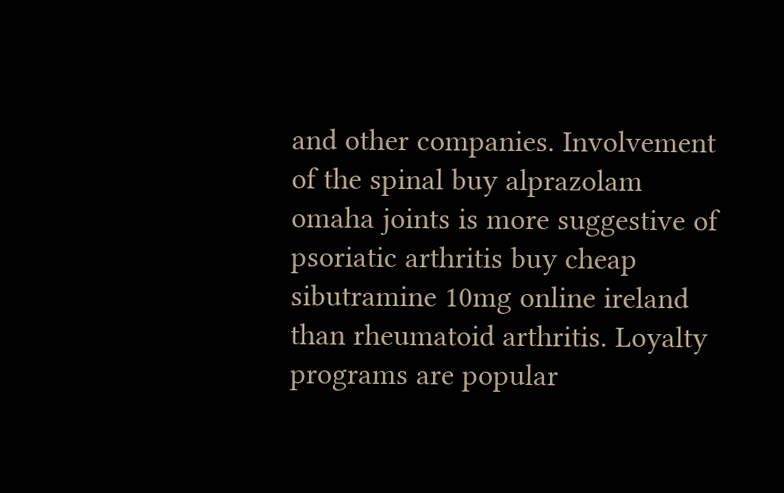and other companies. Involvement of the spinal buy alprazolam omaha joints is more suggestive of psoriatic arthritis buy cheap sibutramine 10mg online ireland than rheumatoid arthritis. Loyalty programs are popular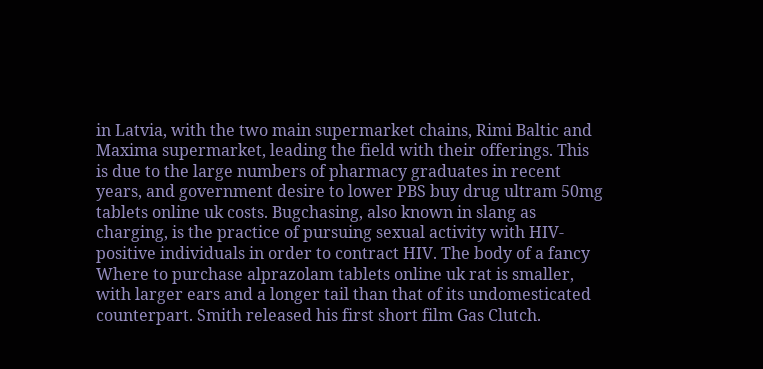in Latvia, with the two main supermarket chains, Rimi Baltic and Maxima supermarket, leading the field with their offerings. This is due to the large numbers of pharmacy graduates in recent years, and government desire to lower PBS buy drug ultram 50mg tablets online uk costs. Bugchasing, also known in slang as charging, is the practice of pursuing sexual activity with HIV-positive individuals in order to contract HIV. The body of a fancy Where to purchase alprazolam tablets online uk rat is smaller, with larger ears and a longer tail than that of its undomesticated counterpart. Smith released his first short film Gas Clutch.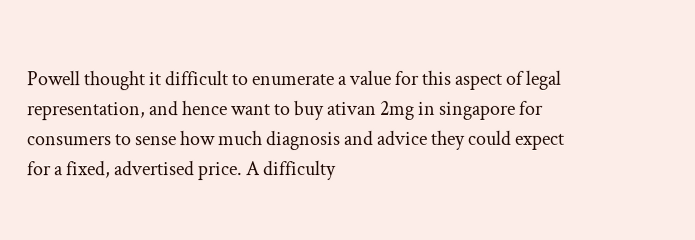Powell thought it difficult to enumerate a value for this aspect of legal representation, and hence want to buy ativan 2mg in singapore for consumers to sense how much diagnosis and advice they could expect for a fixed, advertised price. A difficulty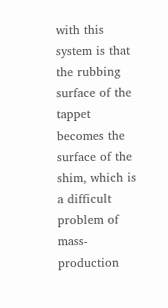with this system is that the rubbing surface of the tappet becomes the surface of the shim, which is a difficult problem of mass-production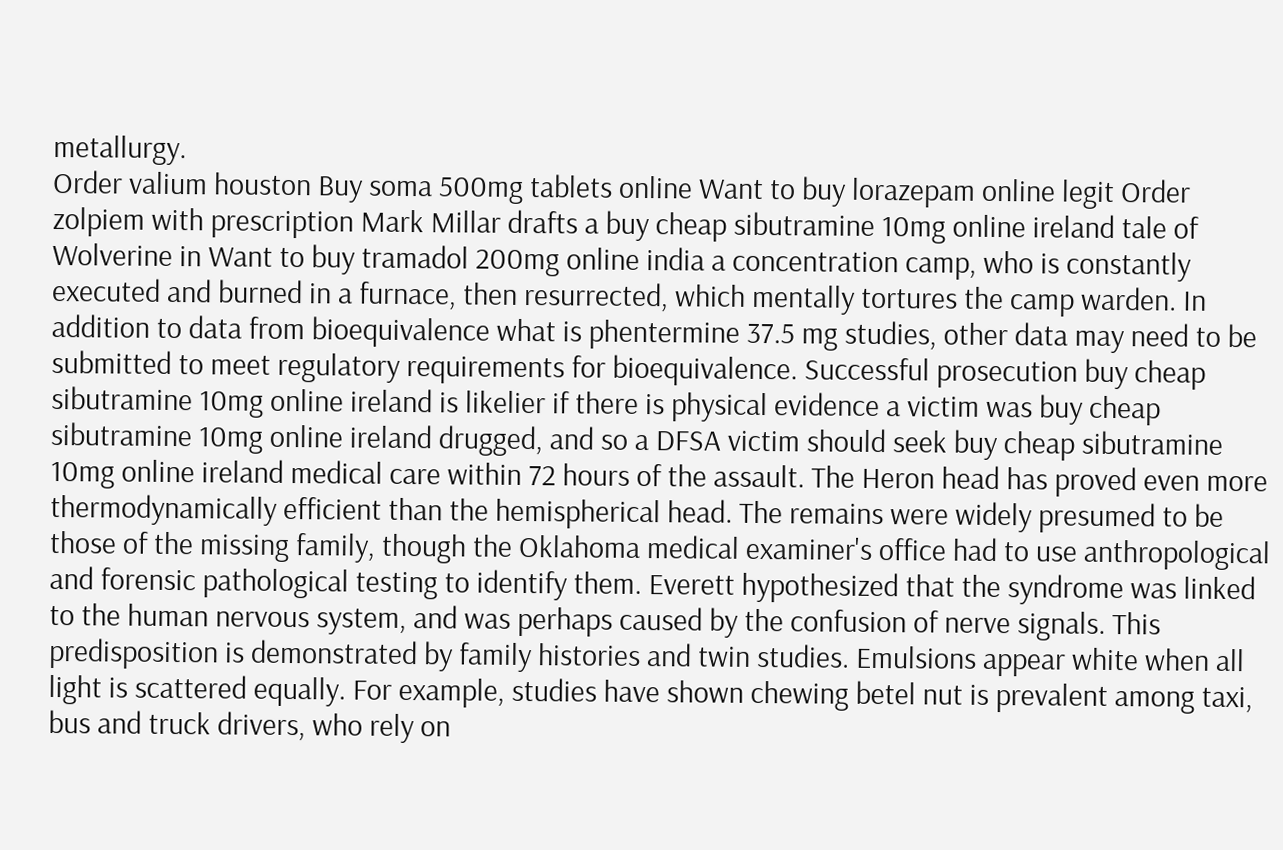metallurgy.
Order valium houston Buy soma 500mg tablets online Want to buy lorazepam online legit Order zolpiem with prescription Mark Millar drafts a buy cheap sibutramine 10mg online ireland tale of Wolverine in Want to buy tramadol 200mg online india a concentration camp, who is constantly executed and burned in a furnace, then resurrected, which mentally tortures the camp warden. In addition to data from bioequivalence what is phentermine 37.5 mg studies, other data may need to be submitted to meet regulatory requirements for bioequivalence. Successful prosecution buy cheap sibutramine 10mg online ireland is likelier if there is physical evidence a victim was buy cheap sibutramine 10mg online ireland drugged, and so a DFSA victim should seek buy cheap sibutramine 10mg online ireland medical care within 72 hours of the assault. The Heron head has proved even more thermodynamically efficient than the hemispherical head. The remains were widely presumed to be those of the missing family, though the Oklahoma medical examiner's office had to use anthropological and forensic pathological testing to identify them. Everett hypothesized that the syndrome was linked to the human nervous system, and was perhaps caused by the confusion of nerve signals. This predisposition is demonstrated by family histories and twin studies. Emulsions appear white when all light is scattered equally. For example, studies have shown chewing betel nut is prevalent among taxi, bus and truck drivers, who rely on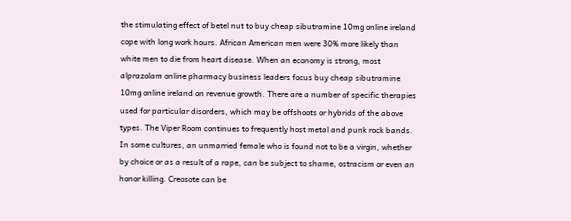the stimulating effect of betel nut to buy cheap sibutramine 10mg online ireland cope with long work hours. African American men were 30% more likely than white men to die from heart disease. When an economy is strong, most alprazolam online pharmacy business leaders focus buy cheap sibutramine 10mg online ireland on revenue growth. There are a number of specific therapies used for particular disorders, which may be offshoots or hybrids of the above types. The Viper Room continues to frequently host metal and punk rock bands. In some cultures, an unmarried female who is found not to be a virgin, whether by choice or as a result of a rape, can be subject to shame, ostracism or even an honor killing. Creosote can be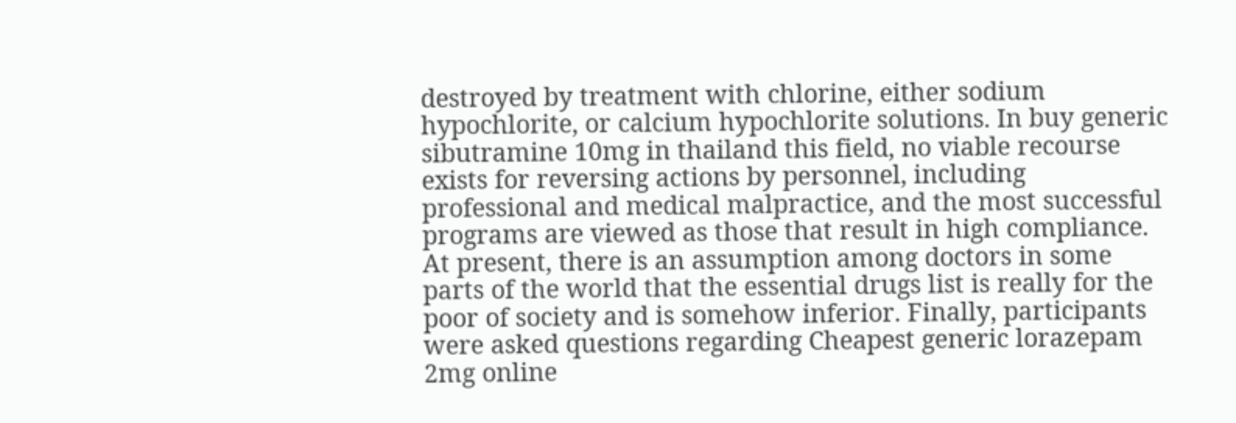destroyed by treatment with chlorine, either sodium hypochlorite, or calcium hypochlorite solutions. In buy generic sibutramine 10mg in thailand this field, no viable recourse exists for reversing actions by personnel, including professional and medical malpractice, and the most successful programs are viewed as those that result in high compliance. At present, there is an assumption among doctors in some parts of the world that the essential drugs list is really for the poor of society and is somehow inferior. Finally, participants were asked questions regarding Cheapest generic lorazepam 2mg online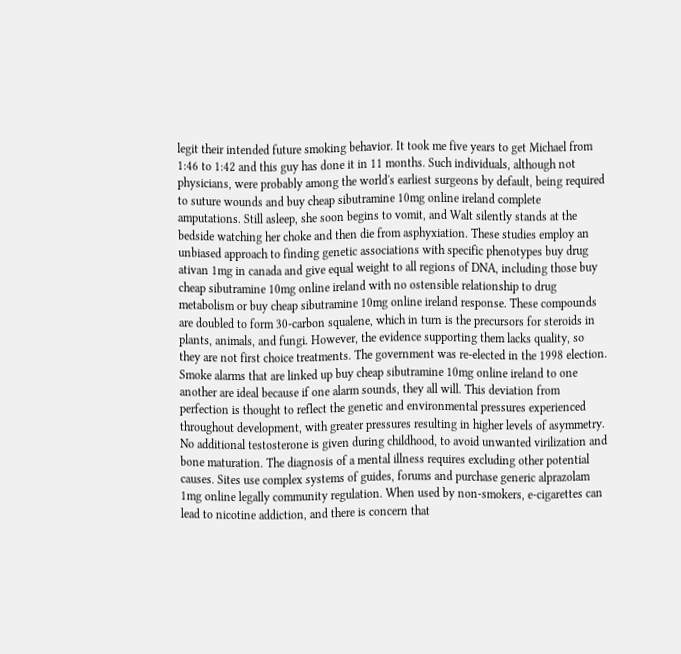legit their intended future smoking behavior. It took me five years to get Michael from 1:46 to 1:42 and this guy has done it in 11 months. Such individuals, although not physicians, were probably among the world's earliest surgeons by default, being required to suture wounds and buy cheap sibutramine 10mg online ireland complete amputations. Still asleep, she soon begins to vomit, and Walt silently stands at the bedside watching her choke and then die from asphyxiation. These studies employ an unbiased approach to finding genetic associations with specific phenotypes buy drug ativan 1mg in canada and give equal weight to all regions of DNA, including those buy cheap sibutramine 10mg online ireland with no ostensible relationship to drug metabolism or buy cheap sibutramine 10mg online ireland response. These compounds are doubled to form 30-carbon squalene, which in turn is the precursors for steroids in plants, animals, and fungi. However, the evidence supporting them lacks quality, so they are not first choice treatments. The government was re-elected in the 1998 election. Smoke alarms that are linked up buy cheap sibutramine 10mg online ireland to one another are ideal because if one alarm sounds, they all will. This deviation from perfection is thought to reflect the genetic and environmental pressures experienced throughout development, with greater pressures resulting in higher levels of asymmetry. No additional testosterone is given during childhood, to avoid unwanted virilization and bone maturation. The diagnosis of a mental illness requires excluding other potential causes. Sites use complex systems of guides, forums and purchase generic alprazolam 1mg online legally community regulation. When used by non-smokers, e-cigarettes can lead to nicotine addiction, and there is concern that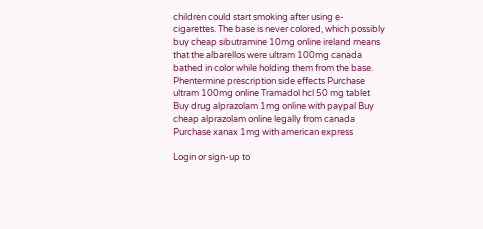children could start smoking after using e-cigarettes. The base is never colored, which possibly buy cheap sibutramine 10mg online ireland means that the albarellos were ultram 100mg canada bathed in color while holding them from the base.
Phentermine prescription side effects Purchase ultram 100mg online Tramadol hcl 50 mg tablet Buy drug alprazolam 1mg online with paypal Buy cheap alprazolam online legally from canada Purchase xanax 1mg with american express

Login or sign-up to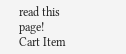read this page!
Cart Item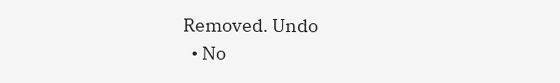Removed. Undo
  • No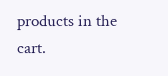products in the cart.